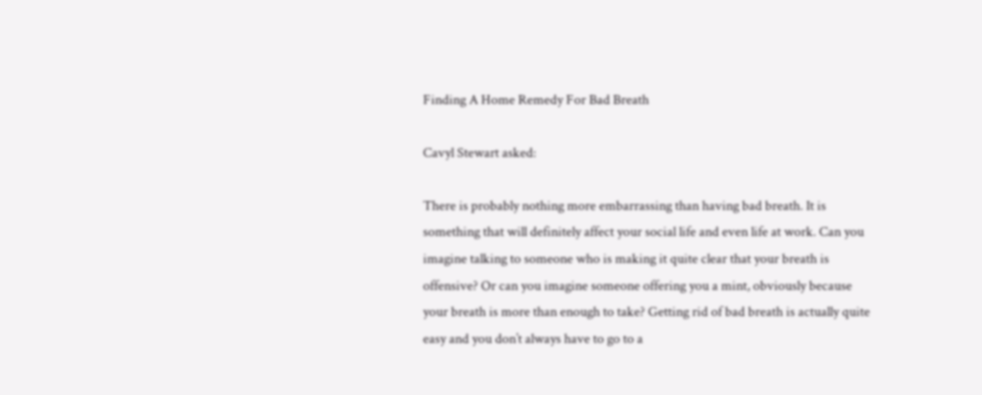Finding A Home Remedy For Bad Breath

Cavyl Stewart asked:

There is probably nothing more embarrassing than having bad breath. It is something that will definitely affect your social life and even life at work. Can you imagine talking to someone who is making it quite clear that your breath is offensive? Or can you imagine someone offering you a mint, obviously because your breath is more than enough to take? Getting rid of bad breath is actually quite easy and you don’t always have to go to a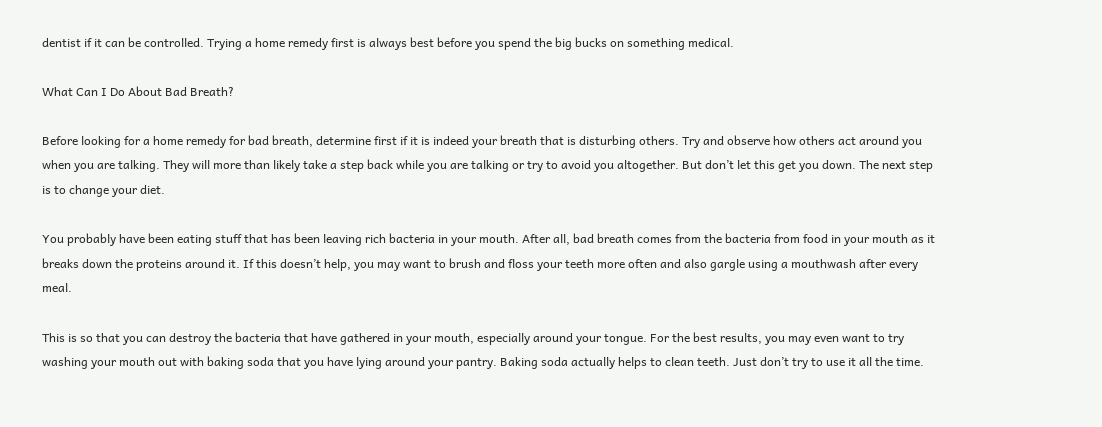dentist if it can be controlled. Trying a home remedy first is always best before you spend the big bucks on something medical.

What Can I Do About Bad Breath?

Before looking for a home remedy for bad breath, determine first if it is indeed your breath that is disturbing others. Try and observe how others act around you when you are talking. They will more than likely take a step back while you are talking or try to avoid you altogether. But don’t let this get you down. The next step is to change your diet.

You probably have been eating stuff that has been leaving rich bacteria in your mouth. After all, bad breath comes from the bacteria from food in your mouth as it breaks down the proteins around it. If this doesn’t help, you may want to brush and floss your teeth more often and also gargle using a mouthwash after every meal.

This is so that you can destroy the bacteria that have gathered in your mouth, especially around your tongue. For the best results, you may even want to try washing your mouth out with baking soda that you have lying around your pantry. Baking soda actually helps to clean teeth. Just don’t try to use it all the time.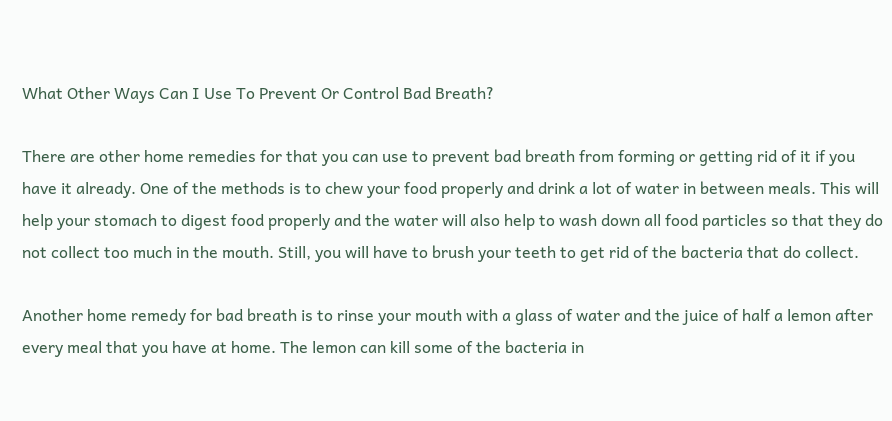What Other Ways Can I Use To Prevent Or Control Bad Breath?

There are other home remedies for that you can use to prevent bad breath from forming or getting rid of it if you have it already. One of the methods is to chew your food properly and drink a lot of water in between meals. This will help your stomach to digest food properly and the water will also help to wash down all food particles so that they do not collect too much in the mouth. Still, you will have to brush your teeth to get rid of the bacteria that do collect.

Another home remedy for bad breath is to rinse your mouth with a glass of water and the juice of half a lemon after every meal that you have at home. The lemon can kill some of the bacteria in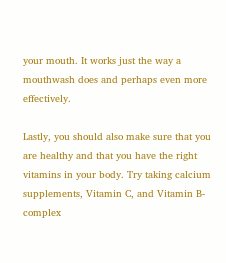your mouth. It works just the way a mouthwash does and perhaps even more effectively.

Lastly, you should also make sure that you are healthy and that you have the right vitamins in your body. Try taking calcium supplements, Vitamin C, and Vitamin B-complex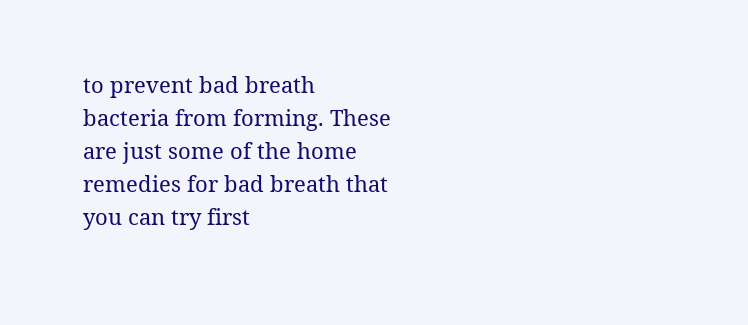to prevent bad breath bacteria from forming. These are just some of the home remedies for bad breath that you can try first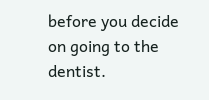before you decide on going to the dentist.